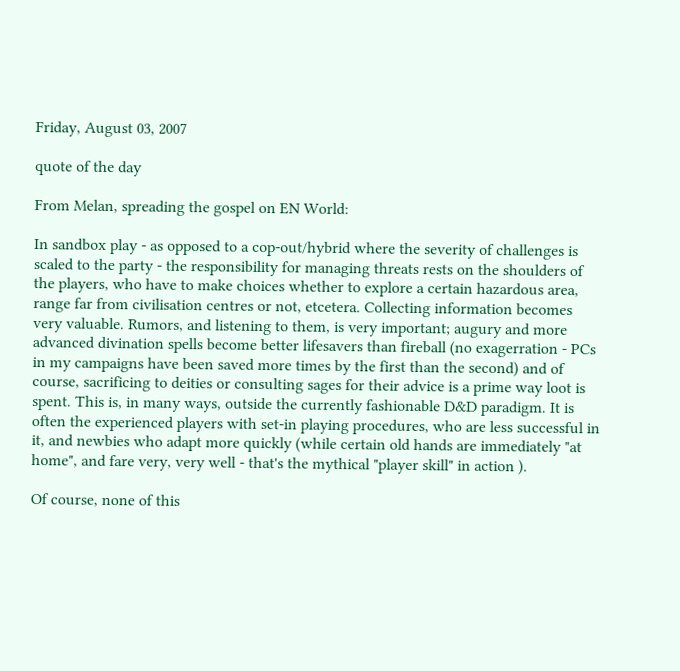Friday, August 03, 2007

quote of the day

From Melan, spreading the gospel on EN World:

In sandbox play - as opposed to a cop-out/hybrid where the severity of challenges is scaled to the party - the responsibility for managing threats rests on the shoulders of the players, who have to make choices whether to explore a certain hazardous area, range far from civilisation centres or not, etcetera. Collecting information becomes very valuable. Rumors, and listening to them, is very important; augury and more advanced divination spells become better lifesavers than fireball (no exagerration - PCs in my campaigns have been saved more times by the first than the second) and of course, sacrificing to deities or consulting sages for their advice is a prime way loot is spent. This is, in many ways, outside the currently fashionable D&D paradigm. It is often the experienced players with set-in playing procedures, who are less successful in it, and newbies who adapt more quickly (while certain old hands are immediately "at home", and fare very, very well - that's the mythical "player skill" in action ).

Of course, none of this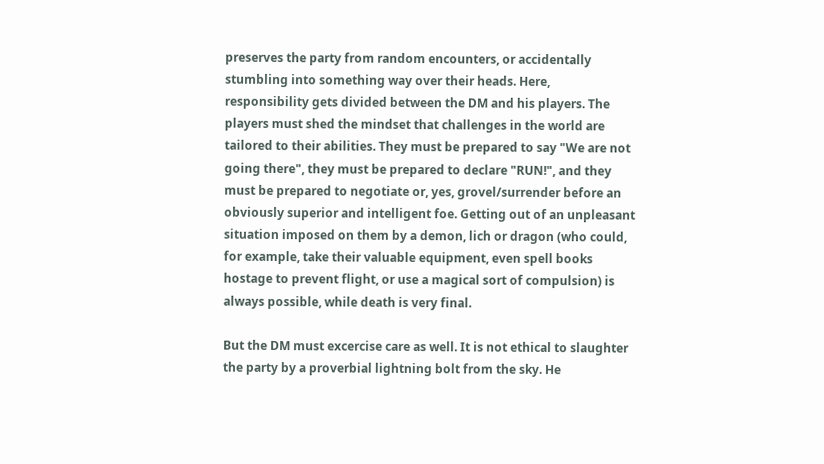preserves the party from random encounters, or accidentally stumbling into something way over their heads. Here, responsibility gets divided between the DM and his players. The players must shed the mindset that challenges in the world are tailored to their abilities. They must be prepared to say "We are not going there", they must be prepared to declare "RUN!", and they must be prepared to negotiate or, yes, grovel/surrender before an obviously superior and intelligent foe. Getting out of an unpleasant situation imposed on them by a demon, lich or dragon (who could, for example, take their valuable equipment, even spell books hostage to prevent flight, or use a magical sort of compulsion) is always possible, while death is very final.

But the DM must excercise care as well. It is not ethical to slaughter the party by a proverbial lightning bolt from the sky. He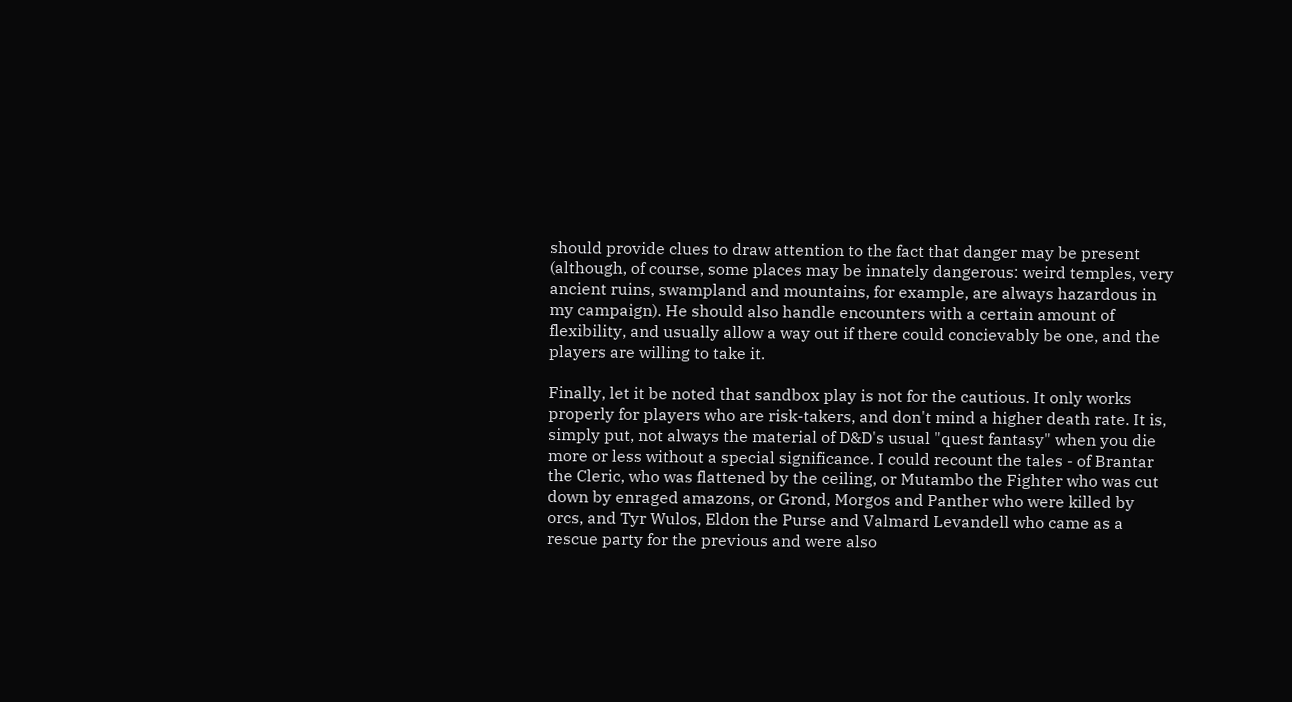should provide clues to draw attention to the fact that danger may be present (although, of course, some places may be innately dangerous: weird temples, very ancient ruins, swampland and mountains, for example, are always hazardous in my campaign). He should also handle encounters with a certain amount of flexibility, and usually allow a way out if there could concievably be one, and the players are willing to take it.

Finally, let it be noted that sandbox play is not for the cautious. It only works properly for players who are risk-takers, and don't mind a higher death rate. It is, simply put, not always the material of D&D's usual "quest fantasy" when you die more or less without a special significance. I could recount the tales - of Brantar the Cleric, who was flattened by the ceiling, or Mutambo the Fighter who was cut down by enraged amazons, or Grond, Morgos and Panther who were killed by orcs, and Tyr Wulos, Eldon the Purse and Valmard Levandell who came as a rescue party for the previous and were also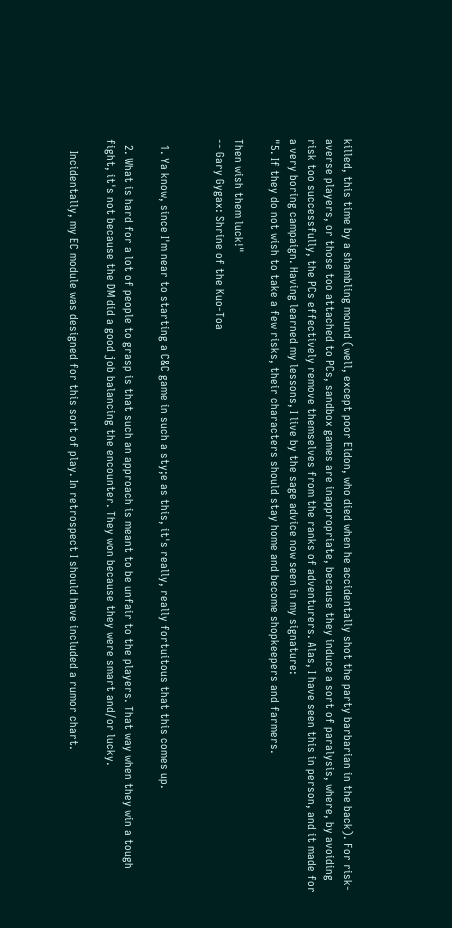killed, this time by a shambling mound (well, except poor Eldon, who died when he accidentally shot the party barbarian in the back). For risk-averse players, or those too attached to PCs, sandbox games are inappropriate, because they induce a sort of paralysis, where, by avoiding risk too successfully, the PCs effectively remove themselves from the ranks of adventurers. Alas, I have seen this in person, and it made for a very boring campaign. Having learned my lessons, I live by the sage advice now seen in my signature:
"5. If they do not wish to take a few risks, their characters should stay home and become shopkeepers and farmers.

Then wish them luck!"
-- Gary Gygax: Shrine of the Kuo-Toa


  1. Ya know, since I'm near to starting a C&C game in such a sty;e as this, it's really, really fortuitous that this comes up.

  2. What is hard for a lot of people to grasp is that such an approach is meant to be unfair to the players. That way when they win a tough fight, it's not because the DM did a good job balancing the encounter. They won because they were smart and/or lucky.

    Incidentally, my EC module was designed for this sort of play. In retrospect I should have included a rumor chart.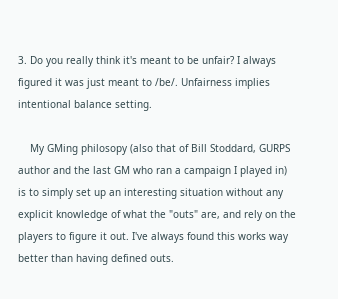3. Do you really think it's meant to be unfair? I always figured it was just meant to /be/. Unfairness implies intentional balance setting.

    My GMing philosopy (also that of Bill Stoddard, GURPS author and the last GM who ran a campaign I played in) is to simply set up an interesting situation without any explicit knowledge of what the "outs" are, and rely on the players to figure it out. I've always found this works way better than having defined outs.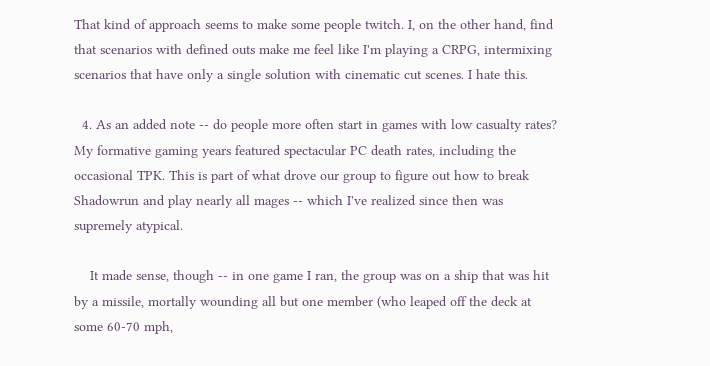That kind of approach seems to make some people twitch. I, on the other hand, find that scenarios with defined outs make me feel like I'm playing a CRPG, intermixing scenarios that have only a single solution with cinematic cut scenes. I hate this.

  4. As an added note -- do people more often start in games with low casualty rates? My formative gaming years featured spectacular PC death rates, including the occasional TPK. This is part of what drove our group to figure out how to break Shadowrun and play nearly all mages -- which I've realized since then was supremely atypical.

    It made sense, though -- in one game I ran, the group was on a ship that was hit by a missile, mortally wounding all but one member (who leaped off the deck at some 60-70 mph,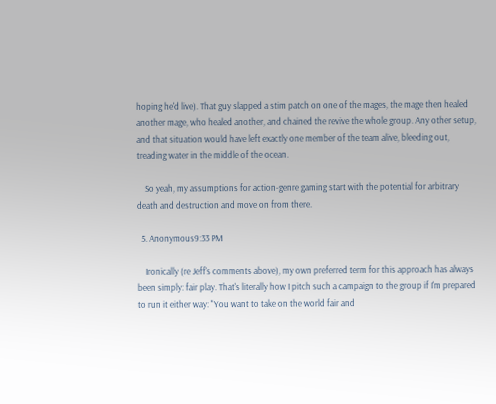hoping he'd live). That guy slapped a stim patch on one of the mages, the mage then healed another mage, who healed another, and chained the revive the whole group. Any other setup, and that situation would have left exactly one member of the team alive, bleeding out, treading water in the middle of the ocean.

    So yeah, my assumptions for action-genre gaming start with the potential for arbitrary death and destruction and move on from there.

  5. Anonymous9:33 PM

    Ironically (re Jeff's comments above), my own preferred term for this approach has always been simply: fair play. That's literally how I pitch such a campaign to the group if I'm prepared to run it either way: "You want to take on the world fair and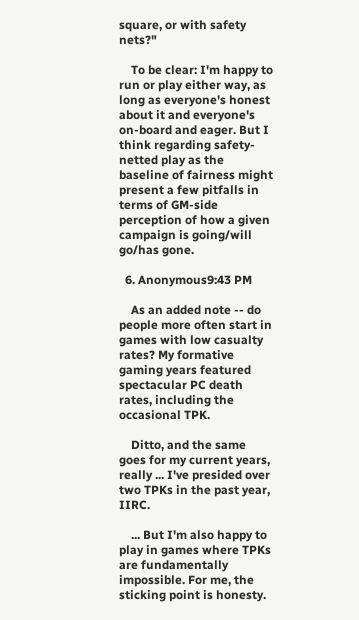square, or with safety nets?"

    To be clear: I'm happy to run or play either way, as long as everyone's honest about it and everyone's on-board and eager. But I think regarding safety-netted play as the baseline of fairness might present a few pitfalls in terms of GM-side perception of how a given campaign is going/will go/has gone.

  6. Anonymous9:43 PM

    As an added note -- do people more often start in games with low casualty rates? My formative gaming years featured spectacular PC death rates, including the occasional TPK.

    Ditto, and the same goes for my current years, really ... I've presided over two TPKs in the past year, IIRC.

    ... But I'm also happy to play in games where TPKs are fundamentally impossible. For me, the sticking point is honesty.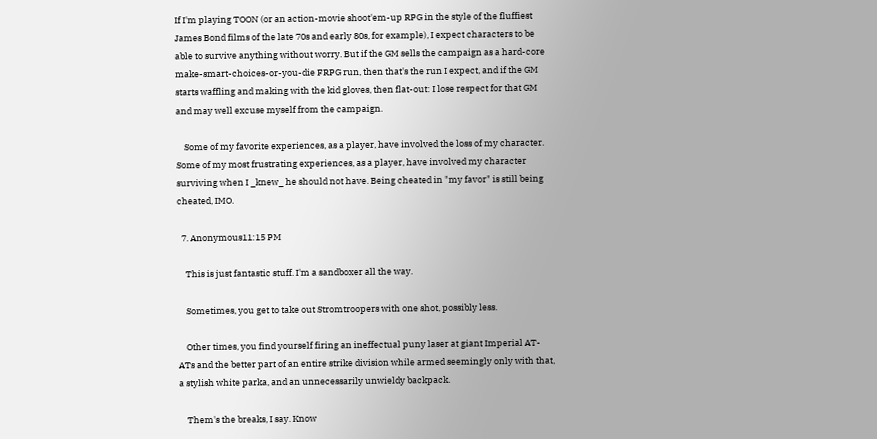If I'm playing TOON (or an action-movie shoot'em-up RPG in the style of the fluffiest James Bond films of the late 70s and early 80s, for example), I expect characters to be able to survive anything without worry. But if the GM sells the campaign as a hard-core make-smart-choices-or-you-die FRPG run, then that's the run I expect, and if the GM starts waffling and making with the kid gloves, then flat-out: I lose respect for that GM and may well excuse myself from the campaign.

    Some of my favorite experiences, as a player, have involved the loss of my character. Some of my most frustrating experiences, as a player, have involved my character surviving when I _knew_ he should not have. Being cheated in "my favor" is still being cheated, IMO.

  7. Anonymous11:15 PM

    This is just fantastic stuff. I'm a sandboxer all the way.

    Sometimes, you get to take out Stromtroopers with one shot, possibly less.

    Other times, you find yourself firing an ineffectual puny laser at giant Imperial AT-ATs and the better part of an entire strike division while armed seemingly only with that, a stylish white parka, and an unnecessarily unwieldy backpack.

    Them's the breaks, I say. Know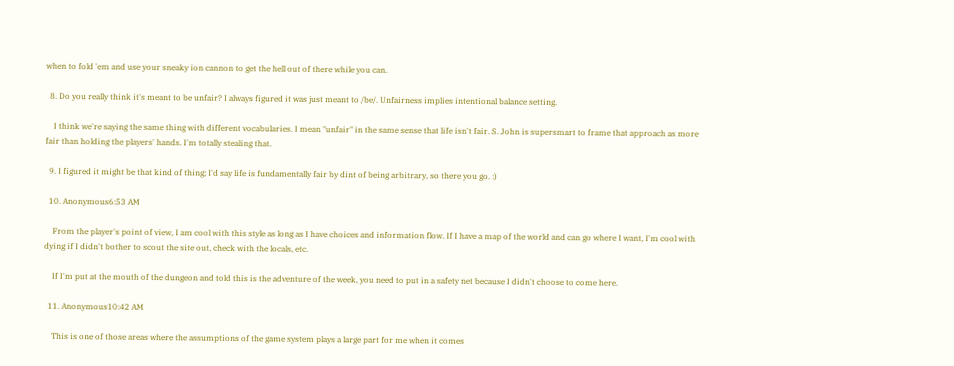when to fold 'em and use your sneaky ion cannon to get the hell out of there while you can.

  8. Do you really think it's meant to be unfair? I always figured it was just meant to /be/. Unfairness implies intentional balance setting.

    I think we're saying the same thing with different vocabularies. I mean "unfair" in the same sense that life isn't fair. S. John is supersmart to frame that approach as more fair than holding the players' hands. I'm totally stealing that.

  9. I figured it might be that kind of thing; I'd say life is fundamentally fair by dint of being arbitrary, so there you go. :)

  10. Anonymous6:53 AM

    From the player's point of view, I am cool with this style as long as I have choices and information flow. If I have a map of the world and can go where I want, I'm cool with dying if I didn't bother to scout the site out, check with the locals, etc.

    If I'm put at the mouth of the dungeon and told this is the adventure of the week, you need to put in a safety net because I didn't choose to come here.

  11. Anonymous10:42 AM

    This is one of those areas where the assumptions of the game system plays a large part for me when it comes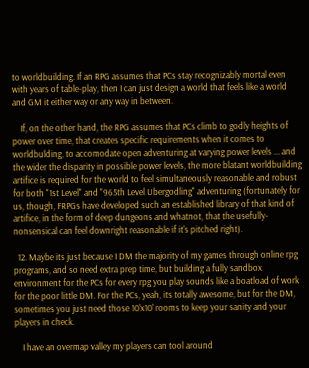to worldbuilding. If an RPG assumes that PCs stay recognizably mortal even with years of table-play, then I can just design a world that feels like a world and GM it either way or any way in between.

    If, on the other hand, the RPG assumes that PCs climb to godly heights of power over time, that creates specific requirements when it comes to worldbulding, to accomodate open adventuring at varying power levels ... and the wider the disparity in possible power levels, the more blatant worldbuilding artifice is required for the world to feel simultaneously reasonable and robust for both "1st Level" and "965th Level Ubergodling" adventuring (fortunately for us, though, FRPGs have developed such an established library of that kind of artifice, in the form of deep dungeons and whatnot, that the usefully-nonsensical can feel downright reasonable if it's pitched right).

  12. Maybe its just because I DM the majority of my games through online rpg programs, and so need extra prep time, but building a fully sandbox environment for the PCs for every rpg you play sounds like a boatload of work for the poor little DM. For the PCs, yeah, its totally awesome, but for the DM, sometimes you just need those 10'x10' rooms to keep your sanity and your players in check.

    I have an overmap valley my players can tool around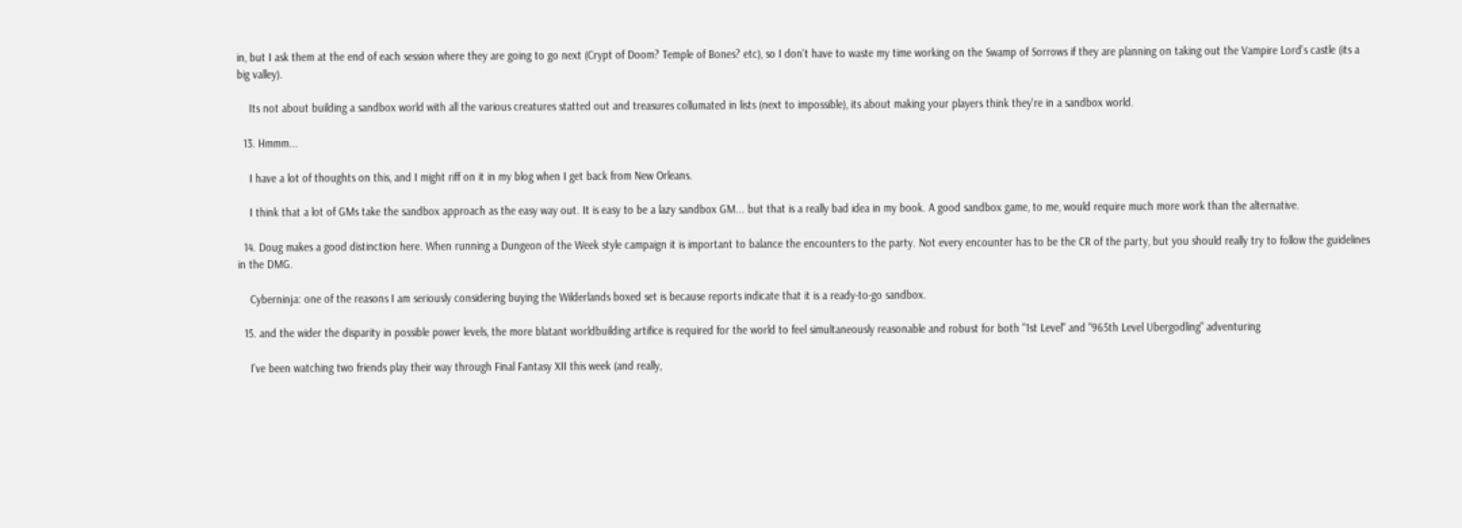in, but I ask them at the end of each session where they are going to go next (Crypt of Doom? Temple of Bones? etc), so I don't have to waste my time working on the Swamp of Sorrows if they are planning on taking out the Vampire Lord's castle (its a big valley).

    Its not about building a sandbox world with all the various creatures statted out and treasures collumated in lists (next to impossible), its about making your players think they're in a sandbox world.

  13. Hmmm...

    I have a lot of thoughts on this, and I might riff on it in my blog when I get back from New Orleans.

    I think that a lot of GMs take the sandbox approach as the easy way out. It is easy to be a lazy sandbox GM... but that is a really bad idea in my book. A good sandbox game, to me, would require much more work than the alternative.

  14. Doug makes a good distinction here. When running a Dungeon of the Week style campaign it is important to balance the encounters to the party. Not every encounter has to be the CR of the party, but you should really try to follow the guidelines in the DMG.

    Cyberninja: one of the reasons I am seriously considering buying the Wilderlands boxed set is because reports indicate that it is a ready-to-go sandbox.

  15. and the wider the disparity in possible power levels, the more blatant worldbuilding artifice is required for the world to feel simultaneously reasonable and robust for both "1st Level" and "965th Level Ubergodling" adventuring

    I've been watching two friends play their way through Final Fantasy XII this week (and really,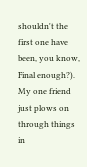shouldn't the first one have been, you know, Final enough?). My one friend just plows on through things in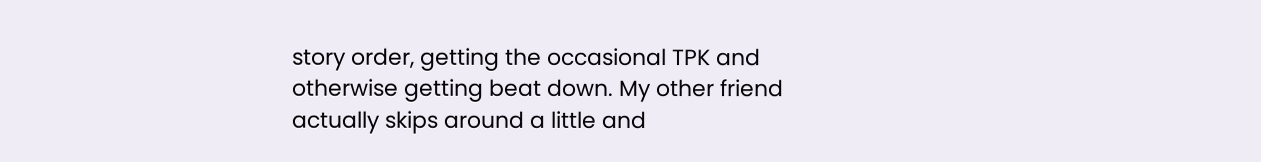story order, getting the occasional TPK and otherwise getting beat down. My other friend actually skips around a little and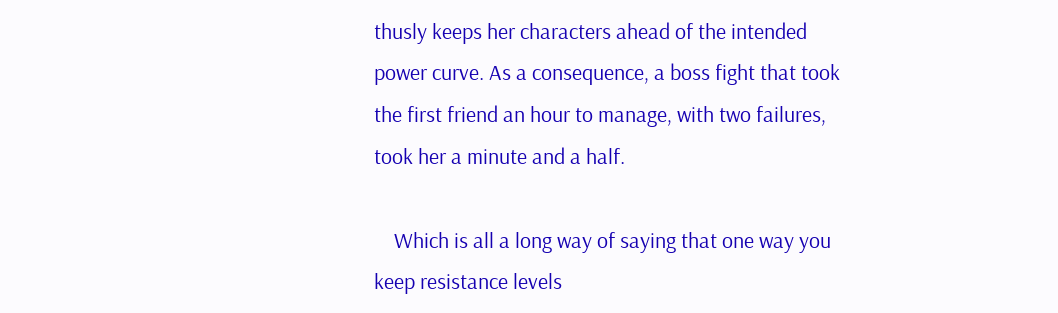thusly keeps her characters ahead of the intended power curve. As a consequence, a boss fight that took the first friend an hour to manage, with two failures, took her a minute and a half.

    Which is all a long way of saying that one way you keep resistance levels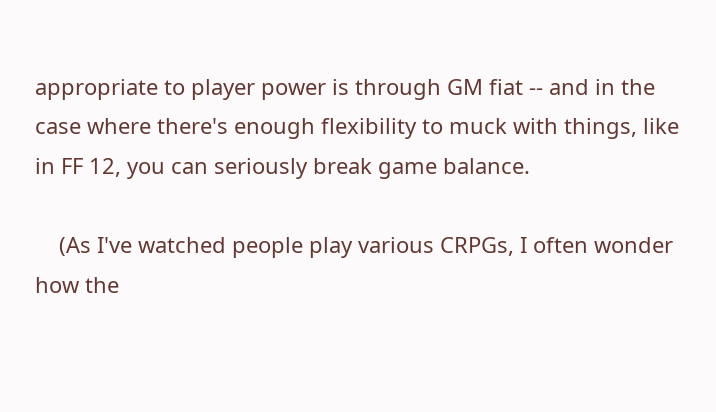appropriate to player power is through GM fiat -- and in the case where there's enough flexibility to muck with things, like in FF 12, you can seriously break game balance.

    (As I've watched people play various CRPGs, I often wonder how the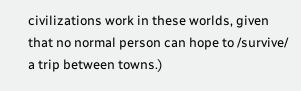civilizations work in these worlds, given that no normal person can hope to /survive/ a trip between towns.)